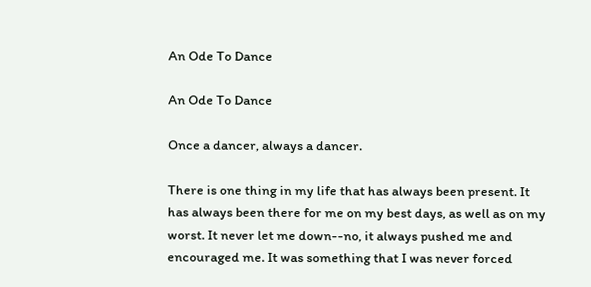An Ode To Dance

An Ode To Dance

Once a dancer, always a dancer.

There is one thing in my life that has always been present. It has always been there for me on my best days, as well as on my worst. It never let me down--no, it always pushed me and encouraged me. It was something that I was never forced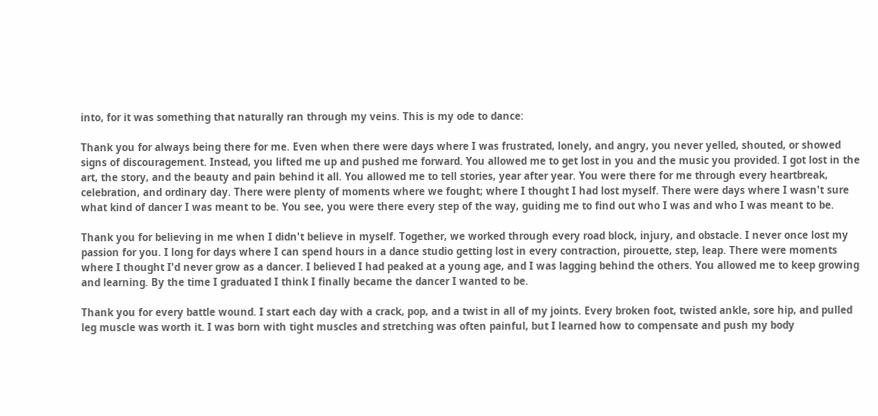into, for it was something that naturally ran through my veins. This is my ode to dance:

Thank you for always being there for me. Even when there were days where I was frustrated, lonely, and angry, you never yelled, shouted, or showed signs of discouragement. Instead, you lifted me up and pushed me forward. You allowed me to get lost in you and the music you provided. I got lost in the art, the story, and the beauty and pain behind it all. You allowed me to tell stories, year after year. You were there for me through every heartbreak, celebration, and ordinary day. There were plenty of moments where we fought; where I thought I had lost myself. There were days where I wasn't sure what kind of dancer I was meant to be. You see, you were there every step of the way, guiding me to find out who I was and who I was meant to be.

Thank you for believing in me when I didn't believe in myself. Together, we worked through every road block, injury, and obstacle. I never once lost my passion for you. I long for days where I can spend hours in a dance studio getting lost in every contraction, pirouette, step, leap. There were moments where I thought I'd never grow as a dancer. I believed I had peaked at a young age, and I was lagging behind the others. You allowed me to keep growing and learning. By the time I graduated I think I finally became the dancer I wanted to be.

Thank you for every battle wound. I start each day with a crack, pop, and a twist in all of my joints. Every broken foot, twisted ankle, sore hip, and pulled leg muscle was worth it. I was born with tight muscles and stretching was often painful, but I learned how to compensate and push my body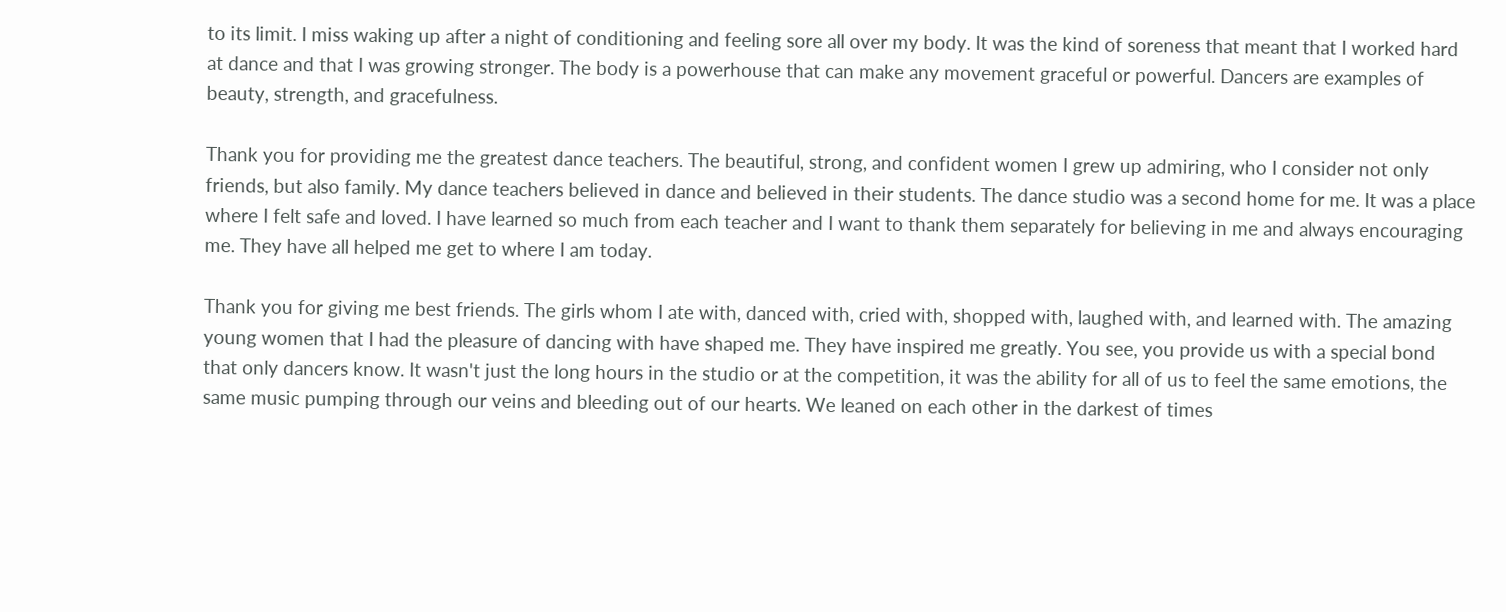to its limit. I miss waking up after a night of conditioning and feeling sore all over my body. It was the kind of soreness that meant that I worked hard at dance and that I was growing stronger. The body is a powerhouse that can make any movement graceful or powerful. Dancers are examples of beauty, strength, and gracefulness.

Thank you for providing me the greatest dance teachers. The beautiful, strong, and confident women I grew up admiring, who I consider not only friends, but also family. My dance teachers believed in dance and believed in their students. The dance studio was a second home for me. It was a place where I felt safe and loved. I have learned so much from each teacher and I want to thank them separately for believing in me and always encouraging me. They have all helped me get to where I am today.

Thank you for giving me best friends. The girls whom I ate with, danced with, cried with, shopped with, laughed with, and learned with. The amazing young women that I had the pleasure of dancing with have shaped me. They have inspired me greatly. You see, you provide us with a special bond that only dancers know. It wasn't just the long hours in the studio or at the competition, it was the ability for all of us to feel the same emotions, the same music pumping through our veins and bleeding out of our hearts. We leaned on each other in the darkest of times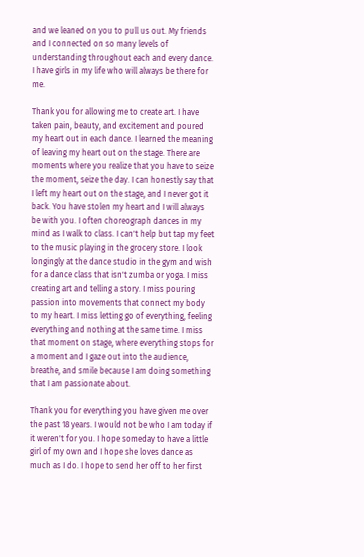and we leaned on you to pull us out. My friends and I connected on so many levels of understanding throughout each and every dance. I have girls in my life who will always be there for me.

Thank you for allowing me to create art. I have taken pain, beauty, and excitement and poured my heart out in each dance. I learned the meaning of leaving my heart out on the stage. There are moments where you realize that you have to seize the moment, seize the day. I can honestly say that I left my heart out on the stage, and I never got it back. You have stolen my heart and I will always be with you. I often choreograph dances in my mind as I walk to class. I can't help but tap my feet to the music playing in the grocery store. I look longingly at the dance studio in the gym and wish for a dance class that isn't zumba or yoga. I miss creating art and telling a story. I miss pouring passion into movements that connect my body to my heart. I miss letting go of everything, feeling everything and nothing at the same time. I miss that moment on stage, where everything stops for a moment and I gaze out into the audience, breathe, and smile because I am doing something that I am passionate about.

Thank you for everything you have given me over the past 18 years. I would not be who I am today if it weren't for you. I hope someday to have a little girl of my own and I hope she loves dance as much as I do. I hope to send her off to her first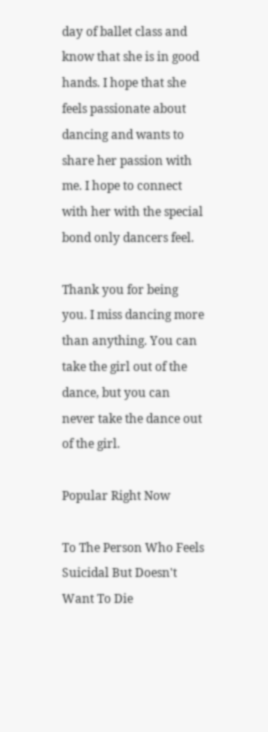day of ballet class and know that she is in good hands. I hope that she feels passionate about dancing and wants to share her passion with me. I hope to connect with her with the special bond only dancers feel.

Thank you for being you. I miss dancing more than anything. You can take the girl out of the dance, but you can never take the dance out of the girl.

Popular Right Now

To The Person Who Feels Suicidal But Doesn't Want To Die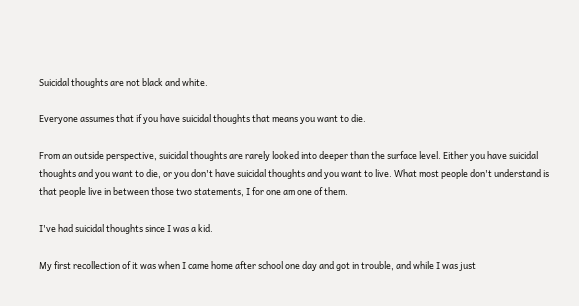Suicidal thoughts are not black and white.

Everyone assumes that if you have suicidal thoughts that means you want to die.

From an outside perspective, suicidal thoughts are rarely looked into deeper than the surface level. Either you have suicidal thoughts and you want to die, or you don't have suicidal thoughts and you want to live. What most people don't understand is that people live in between those two statements, I for one am one of them.

I've had suicidal thoughts since I was a kid.

My first recollection of it was when I came home after school one day and got in trouble, and while I was just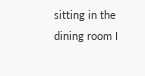sitting in the dining room I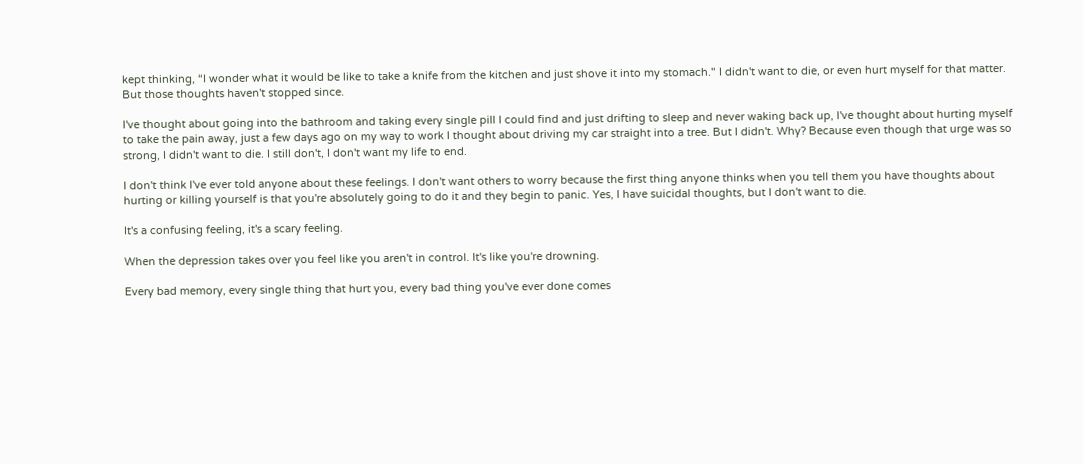kept thinking, “I wonder what it would be like to take a knife from the kitchen and just shove it into my stomach." I didn't want to die, or even hurt myself for that matter. But those thoughts haven't stopped since.

I've thought about going into the bathroom and taking every single pill I could find and just drifting to sleep and never waking back up, I've thought about hurting myself to take the pain away, just a few days ago on my way to work I thought about driving my car straight into a tree. But I didn't. Why? Because even though that urge was so strong, I didn't want to die. I still don't, I don't want my life to end.

I don't think I've ever told anyone about these feelings. I don't want others to worry because the first thing anyone thinks when you tell them you have thoughts about hurting or killing yourself is that you're absolutely going to do it and they begin to panic. Yes, I have suicidal thoughts, but I don't want to die.

It's a confusing feeling, it's a scary feeling.

When the depression takes over you feel like you aren't in control. It's like you're drowning.

Every bad memory, every single thing that hurt you, every bad thing you've ever done comes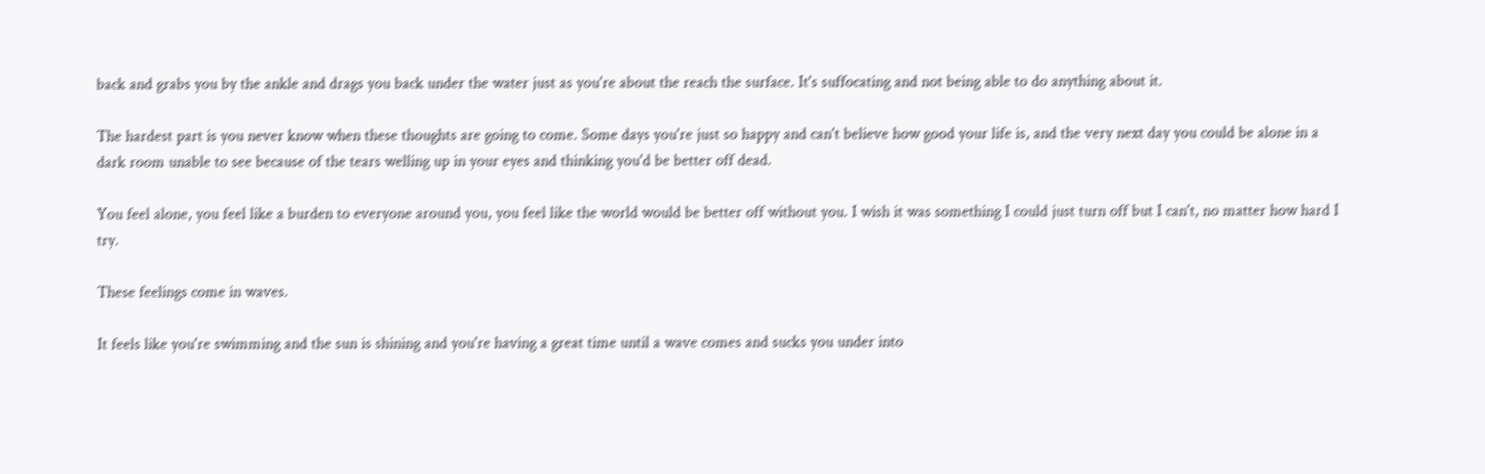back and grabs you by the ankle and drags you back under the water just as you're about the reach the surface. It's suffocating and not being able to do anything about it.

The hardest part is you never know when these thoughts are going to come. Some days you're just so happy and can't believe how good your life is, and the very next day you could be alone in a dark room unable to see because of the tears welling up in your eyes and thinking you'd be better off dead.

You feel alone, you feel like a burden to everyone around you, you feel like the world would be better off without you. I wish it was something I could just turn off but I can't, no matter how hard I try.

These feelings come in waves.

It feels like you're swimming and the sun is shining and you're having a great time until a wave comes and sucks you under into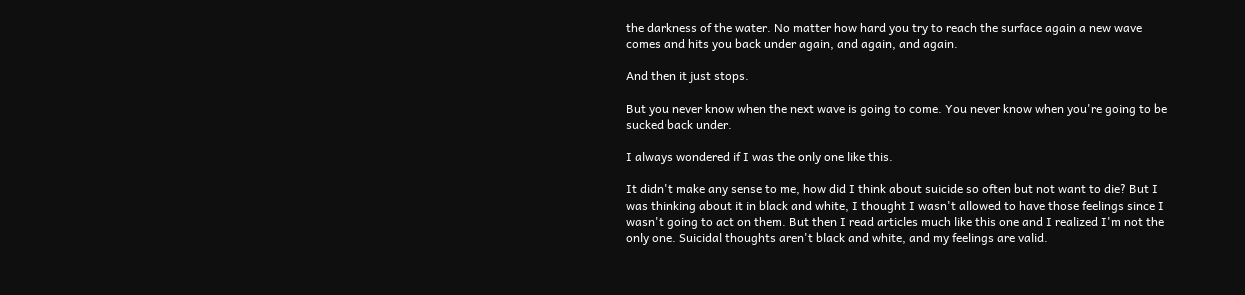the darkness of the water. No matter how hard you try to reach the surface again a new wave comes and hits you back under again, and again, and again.

And then it just stops.

But you never know when the next wave is going to come. You never know when you're going to be sucked back under.

I always wondered if I was the only one like this.

It didn't make any sense to me, how did I think about suicide so often but not want to die? But I was thinking about it in black and white, I thought I wasn't allowed to have those feelings since I wasn't going to act on them. But then I read articles much like this one and I realized I'm not the only one. Suicidal thoughts aren't black and white, and my feelings are valid.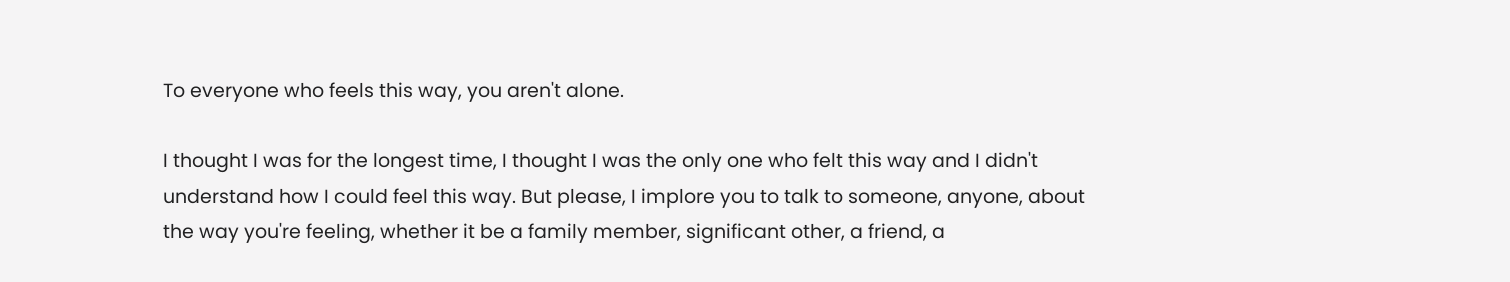To everyone who feels this way, you aren't alone.

I thought I was for the longest time, I thought I was the only one who felt this way and I didn't understand how I could feel this way. But please, I implore you to talk to someone, anyone, about the way you're feeling, whether it be a family member, significant other, a friend, a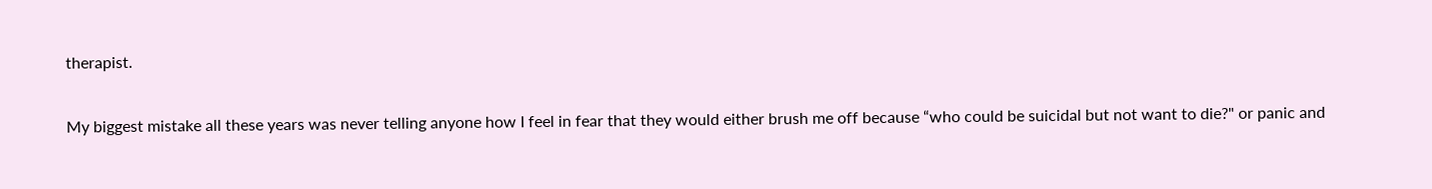therapist.

My biggest mistake all these years was never telling anyone how I feel in fear that they would either brush me off because “who could be suicidal but not want to die?" or panic and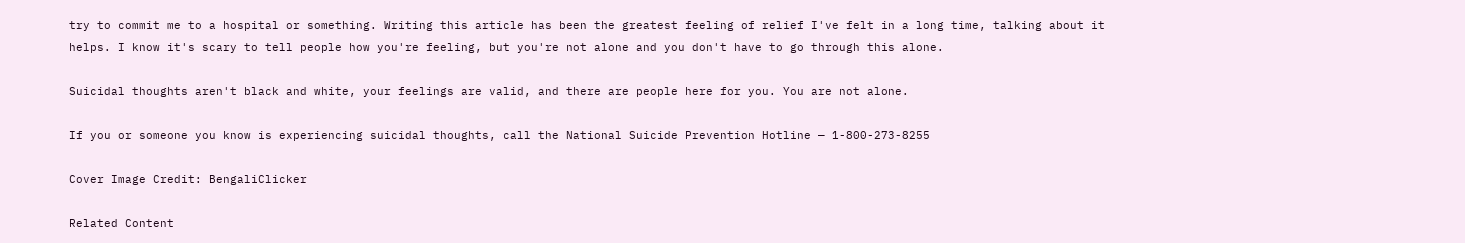try to commit me to a hospital or something. Writing this article has been the greatest feeling of relief I've felt in a long time, talking about it helps. I know it's scary to tell people how you're feeling, but you're not alone and you don't have to go through this alone.

Suicidal thoughts aren't black and white, your feelings are valid, and there are people here for you. You are not alone.

If you or someone you know is experiencing suicidal thoughts, call the National Suicide Prevention Hotline — 1-800-273-8255

Cover Image Credit: BengaliClicker

Related Content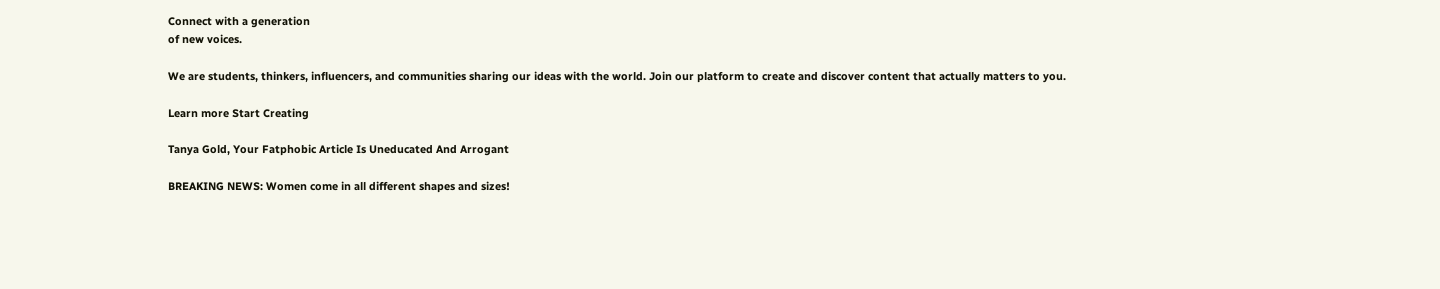Connect with a generation
of new voices.

We are students, thinkers, influencers, and communities sharing our ideas with the world. Join our platform to create and discover content that actually matters to you.

Learn more Start Creating

Tanya Gold, Your Fatphobic Article Is Uneducated And Arrogant

BREAKING NEWS: Women come in all different shapes and sizes!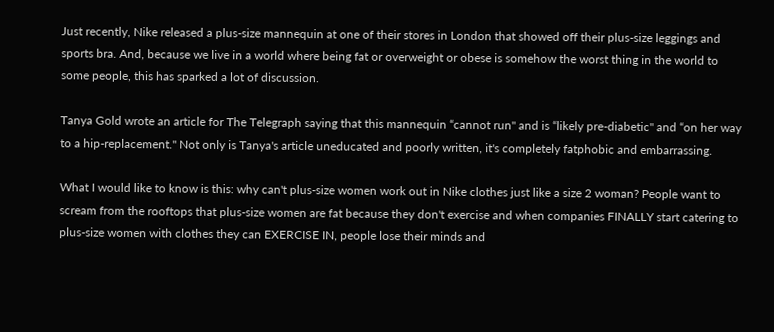Just recently, Nike released a plus-size mannequin at one of their stores in London that showed off their plus-size leggings and sports bra. And, because we live in a world where being fat or overweight or obese is somehow the worst thing in the world to some people, this has sparked a lot of discussion.

Tanya Gold wrote an article for The Telegraph saying that this mannequin “cannot run" and is “likely pre-diabetic" and “on her way to a hip-replacement." Not only is Tanya's article uneducated and poorly written, it's completely fatphobic and embarrassing.

What I would like to know is this: why can't plus-size women work out in Nike clothes just like a size 2 woman? People want to scream from the rooftops that plus-size women are fat because they don't exercise and when companies FINALLY start catering to plus-size women with clothes they can EXERCISE IN, people lose their minds and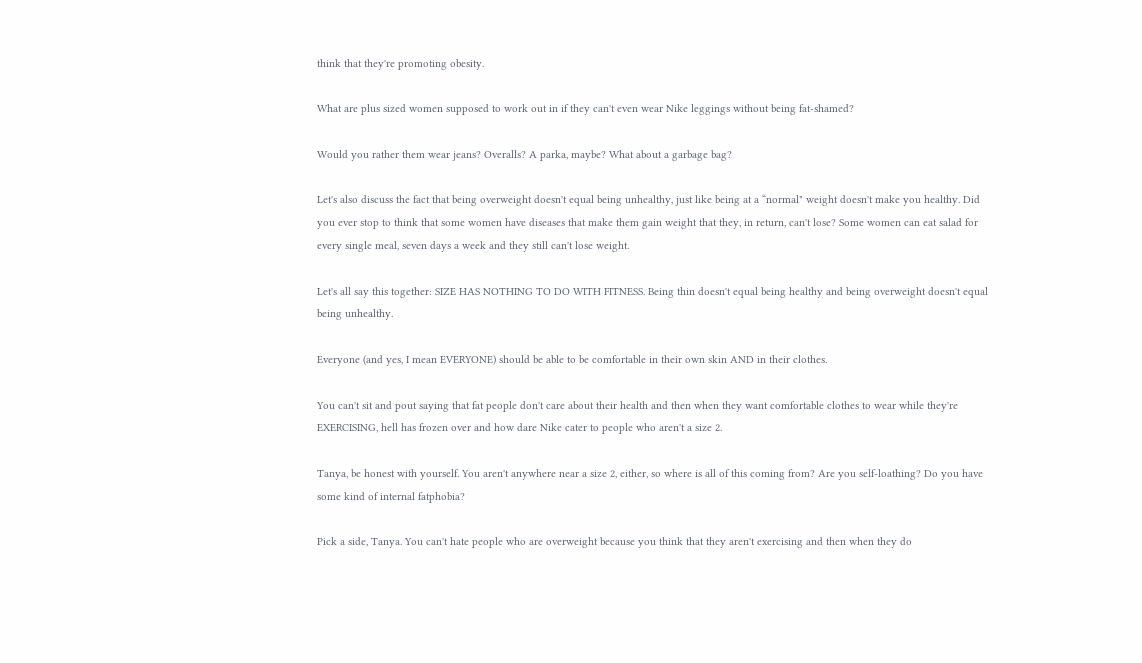think that they're promoting obesity.

What are plus sized women supposed to work out in if they can't even wear Nike leggings without being fat-shamed?

Would you rather them wear jeans? Overalls? A parka, maybe? What about a garbage bag?

Let's also discuss the fact that being overweight doesn't equal being unhealthy, just like being at a “normal" weight doesn't make you healthy. Did you ever stop to think that some women have diseases that make them gain weight that they, in return, can't lose? Some women can eat salad for every single meal, seven days a week and they still can't lose weight.

Let's all say this together: SIZE HAS NOTHING TO DO WITH FITNESS. Being thin doesn't equal being healthy and being overweight doesn't equal being unhealthy.

Everyone (and yes, I mean EVERYONE) should be able to be comfortable in their own skin AND in their clothes.

You can't sit and pout saying that fat people don't care about their health and then when they want comfortable clothes to wear while they're EXERCISING, hell has frozen over and how dare Nike cater to people who aren't a size 2.

Tanya, be honest with yourself. You aren't anywhere near a size 2, either, so where is all of this coming from? Are you self-loathing? Do you have some kind of internal fatphobia?

Pick a side, Tanya. You can't hate people who are overweight because you think that they aren't exercising and then when they do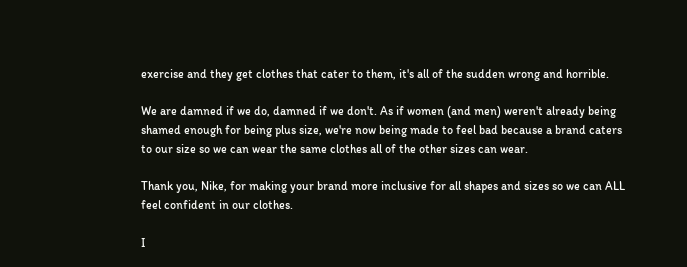exercise and they get clothes that cater to them, it's all of the sudden wrong and horrible.

We are damned if we do, damned if we don't. As if women (and men) weren't already being shamed enough for being plus size, we're now being made to feel bad because a brand caters to our size so we can wear the same clothes all of the other sizes can wear.

Thank you, Nike, for making your brand more inclusive for all shapes and sizes so we can ALL feel confident in our clothes.

I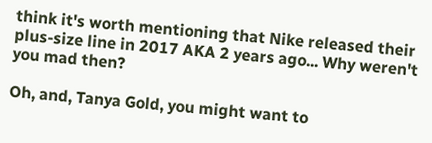think it's worth mentioning that Nike released their plus-size line in 2017 AKA 2 years ago... Why weren't you mad then?

Oh, and, Tanya Gold, you might want to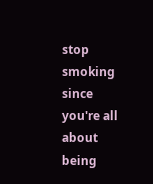stop smoking since you're all about being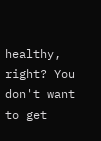healthy, right? You don't want to get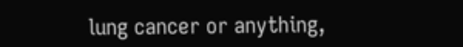lung cancer or anything,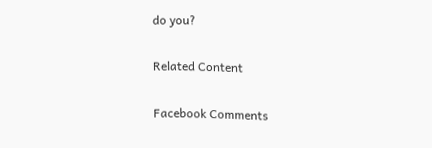do you?

Related Content

Facebook Comments